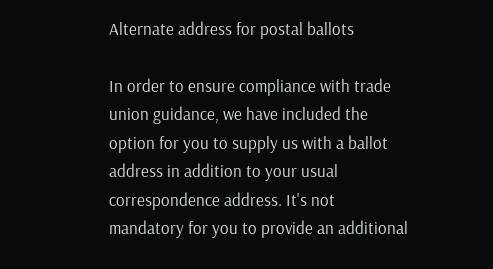Alternate address for postal ballots

In order to ensure compliance with trade union guidance, we have included the option for you to supply us with a ballot address in addition to your usual correspondence address. It's not mandatory for you to provide an additional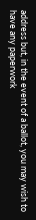address but, in the event of a ballot, you may wish to have any paperwork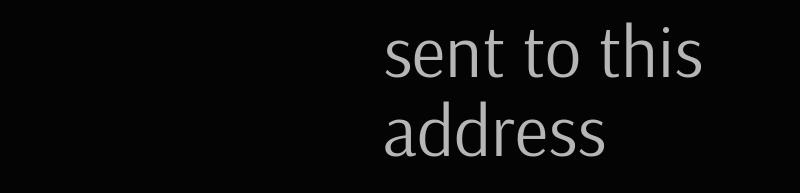sent to this address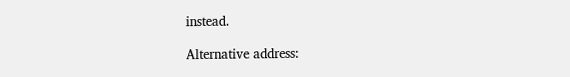instead.

Alternative address: